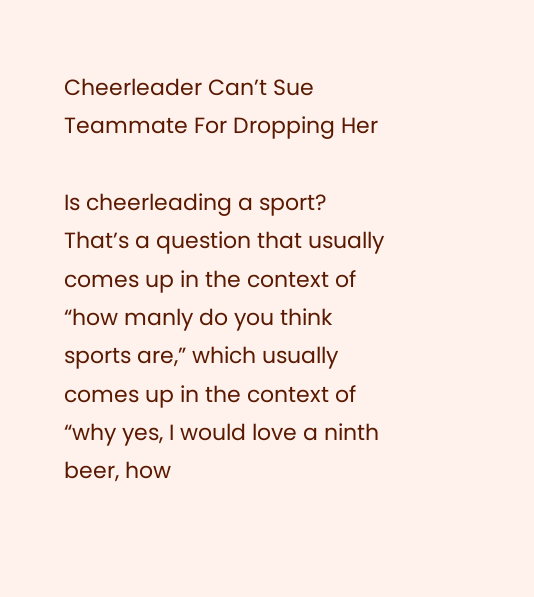Cheerleader Can’t Sue Teammate For Dropping Her

Is cheerleading a sport? That’s a question that usually comes up in the context of “how manly do you think sports are,” which usually comes up in the context of “why yes, I would love a ninth beer, how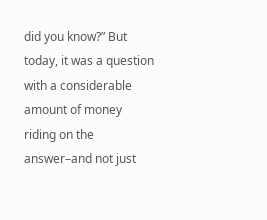did you know?” But today, it was a question with a considerable amount of money riding on the answer–and not just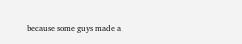because some guys made a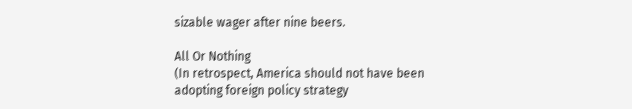sizable wager after nine beers.

All Or Nothing
(In retrospect, America should not have been adopting foreign policy strategy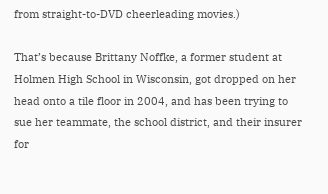from straight-to-DVD cheerleading movies.)

That’s because Brittany Noffke, a former student at Holmen High School in Wisconsin, got dropped on her head onto a tile floor in 2004, and has been trying to sue her teammate, the school district, and their insurer for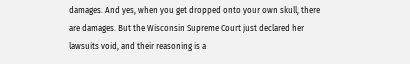damages. And yes, when you get dropped onto your own skull, there are damages. But the Wisconsin Supreme Court just declared her lawsuits void, and their reasoning is a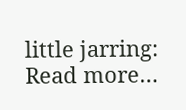little jarring: Read more…